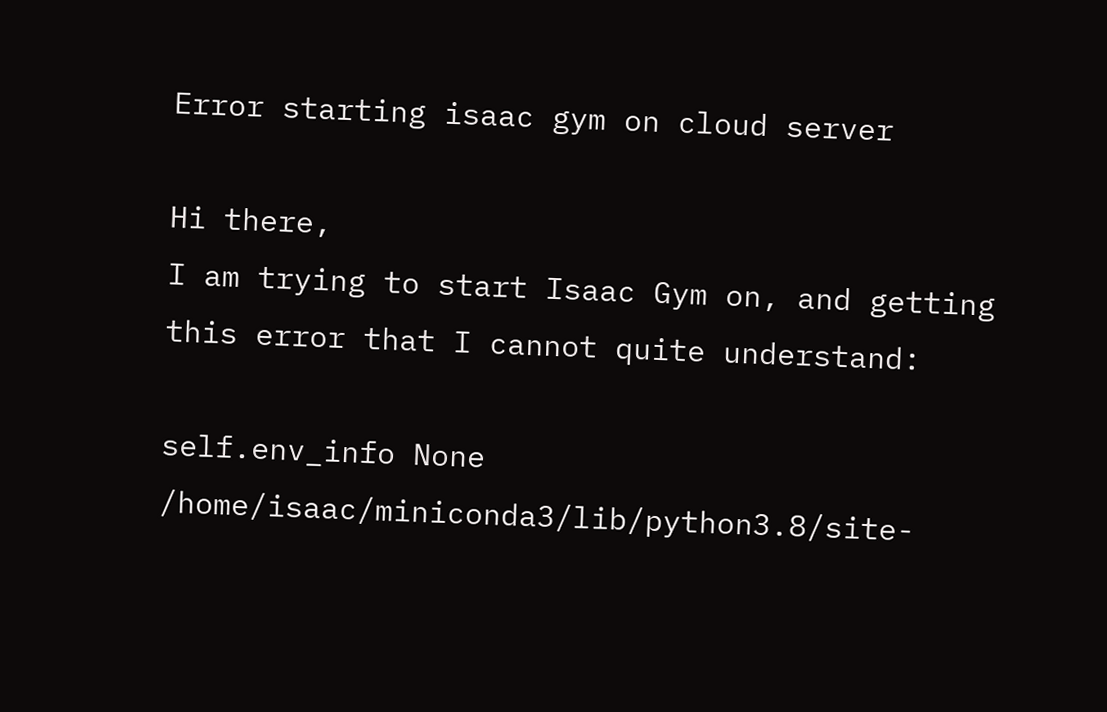Error starting isaac gym on cloud server

Hi there,
I am trying to start Isaac Gym on, and getting this error that I cannot quite understand:

self.env_info None
/home/isaac/miniconda3/lib/python3.8/site-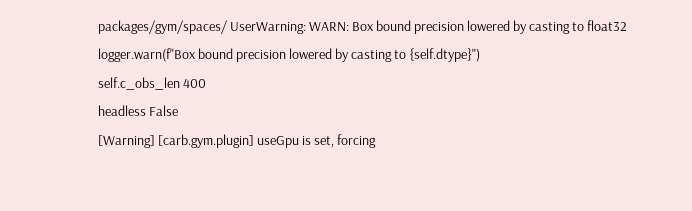packages/gym/spaces/ UserWarning: WARN: Box bound precision lowered by casting to float32
logger.warn(f"Box bound precision lowered by casting to {self.dtype}")
self.c_obs_len 400
headless False
[Warning] [carb.gym.plugin] useGpu is set, forcing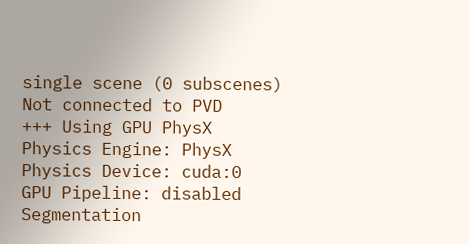single scene (0 subscenes)
Not connected to PVD
+++ Using GPU PhysX
Physics Engine: PhysX
Physics Device: cuda:0
GPU Pipeline: disabled
Segmentation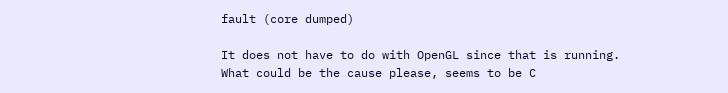fault (core dumped)

It does not have to do with OpenGL since that is running.
What could be the cause please, seems to be C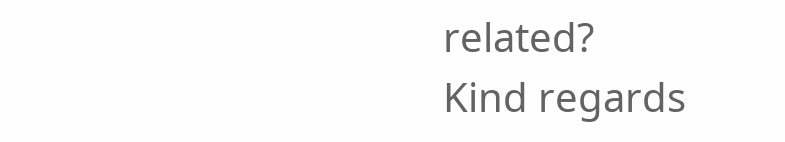related?
Kind regards